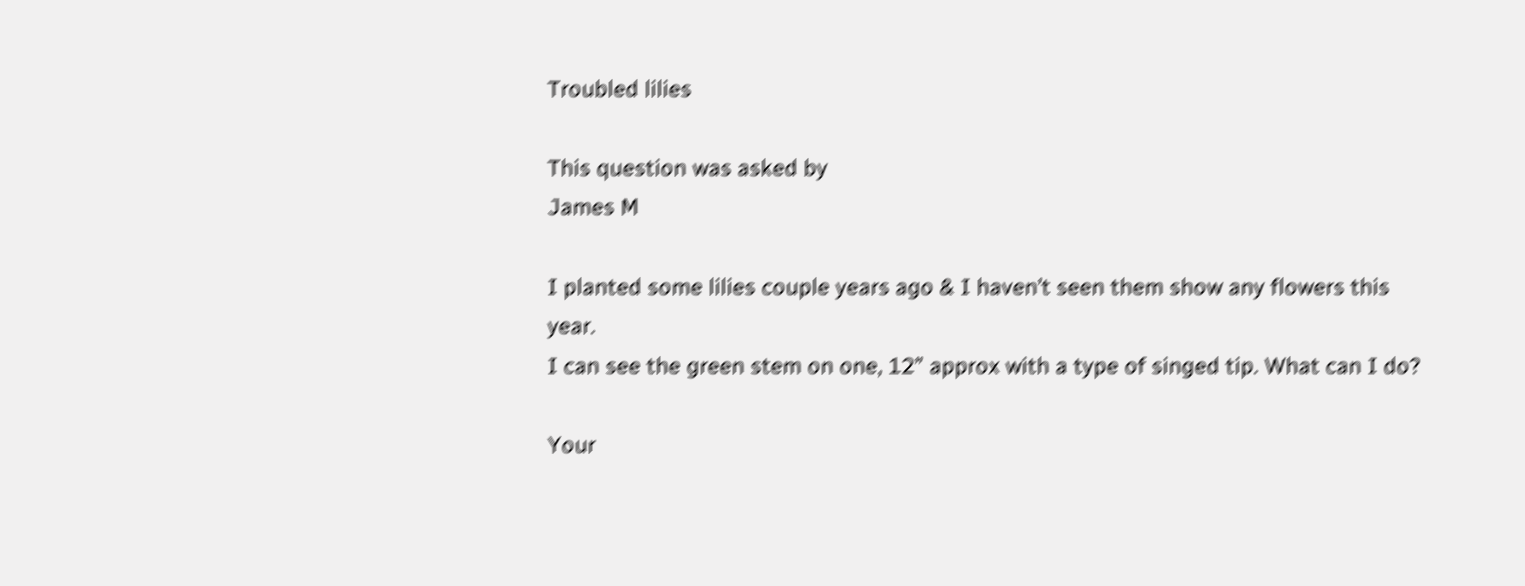Troubled lilies

This question was asked by
James M

I planted some lilies couple years ago & I haven’t seen them show any flowers this year.
I can see the green stem on one, 12” approx with a type of singed tip. What can I do?

Your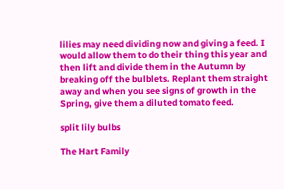lilies may need dividing now and giving a feed. I would allow them to do their thing this year and then lift and divide them in the Autumn by breaking off the bulblets. Replant them straight away and when you see signs of growth in the Spring, give them a diluted tomato feed.

split lily bulbs

The Hart Family